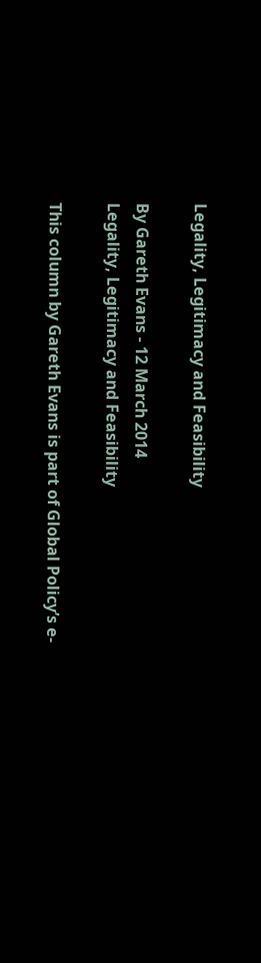Legality, Legitimacy and Feasibility

By Gareth Evans - 12 March 2014
Legality, Legitimacy and Feasibility

This column by Gareth Evans is part of Global Policy’s e-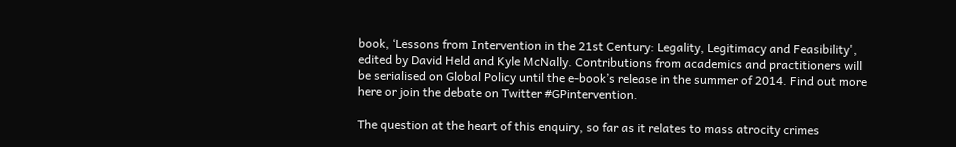book, ‘Lessons from Intervention in the 21st Century: Legality, Legitimacy and Feasibility', edited by David Held and Kyle McNally. Contributions from academics and practitioners will be serialised on Global Policy until the e-book’s release in the summer of 2014. Find out more here or join the debate on Twitter #GPintervention.

The question at the heart of this enquiry, so far as it relates to mass atrocity crimes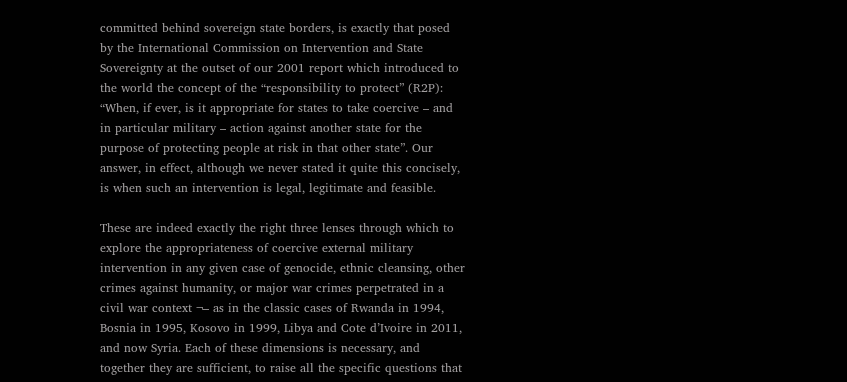committed behind sovereign state borders, is exactly that posed by the International Commission on Intervention and State Sovereignty at the outset of our 2001 report which introduced to the world the concept of the “responsibility to protect” (R2P): “When, if ever, is it appropriate for states to take coercive – and in particular military – action against another state for the purpose of protecting people at risk in that other state”. Our answer, in effect, although we never stated it quite this concisely, is when such an intervention is legal, legitimate and feasible.

These are indeed exactly the right three lenses through which to explore the appropriateness of coercive external military intervention in any given case of genocide, ethnic cleansing, other crimes against humanity, or major war crimes perpetrated in a civil war context ¬– as in the classic cases of Rwanda in 1994, Bosnia in 1995, Kosovo in 1999, Libya and Cote d’Ivoire in 2011, and now Syria. Each of these dimensions is necessary, and together they are sufficient, to raise all the specific questions that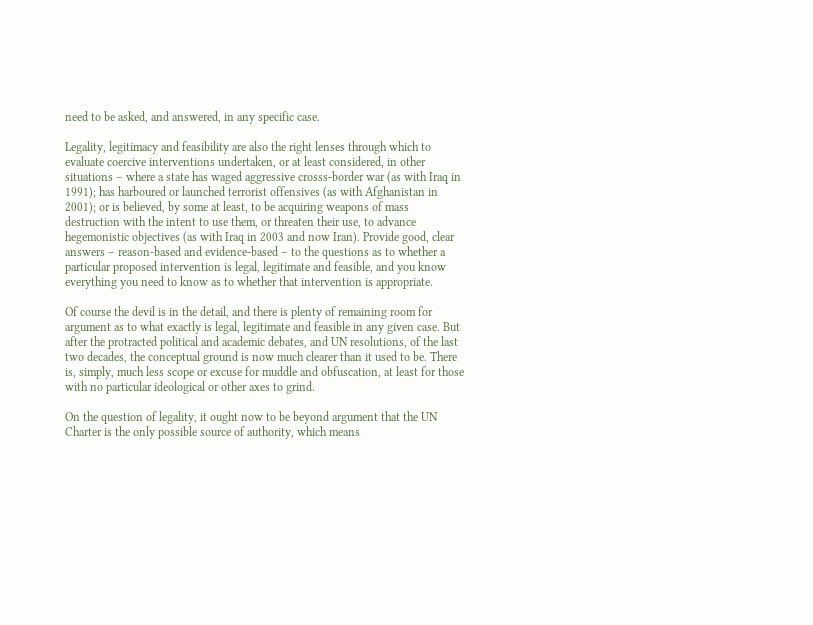need to be asked, and answered, in any specific case.

Legality, legitimacy and feasibility are also the right lenses through which to evaluate coercive interventions undertaken, or at least considered, in other situations – where a state has waged aggressive crosss-border war (as with Iraq in 1991); has harboured or launched terrorist offensives (as with Afghanistan in 2001); or is believed, by some at least, to be acquiring weapons of mass destruction with the intent to use them, or threaten their use, to advance hegemonistic objectives (as with Iraq in 2003 and now Iran). Provide good, clear answers – reason-based and evidence-based – to the questions as to whether a particular proposed intervention is legal, legitimate and feasible, and you know everything you need to know as to whether that intervention is appropriate.

Of course the devil is in the detail, and there is plenty of remaining room for argument as to what exactly is legal, legitimate and feasible in any given case. But after the protracted political and academic debates, and UN resolutions, of the last two decades, the conceptual ground is now much clearer than it used to be. There is, simply, much less scope or excuse for muddle and obfuscation, at least for those with no particular ideological or other axes to grind.

On the question of legality, it ought now to be beyond argument that the UN Charter is the only possible source of authority, which means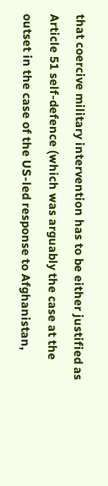that coercive military intervention has to be either justified as Article 51 self-defence (which was arguably the case at the outset in the case of the US-led response to Afghanistan,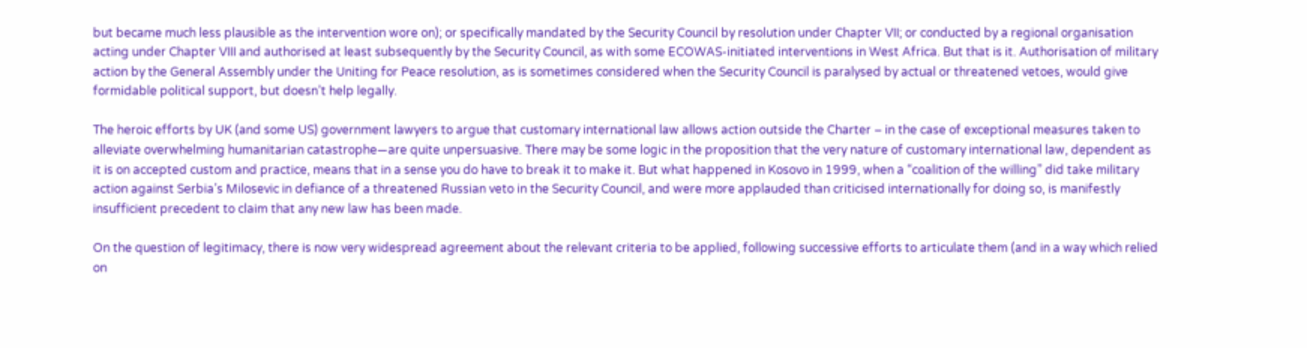but became much less plausible as the intervention wore on); or specifically mandated by the Security Council by resolution under Chapter VII; or conducted by a regional organisation acting under Chapter VIII and authorised at least subsequently by the Security Council, as with some ECOWAS-initiated interventions in West Africa. But that is it. Authorisation of military action by the General Assembly under the Uniting for Peace resolution, as is sometimes considered when the Security Council is paralysed by actual or threatened vetoes, would give formidable political support, but doesn’t help legally.

The heroic efforts by UK (and some US) government lawyers to argue that customary international law allows action outside the Charter – in the case of exceptional measures taken to alleviate overwhelming humanitarian catastrophe—are quite unpersuasive. There may be some logic in the proposition that the very nature of customary international law, dependent as it is on accepted custom and practice, means that in a sense you do have to break it to make it. But what happened in Kosovo in 1999, when a “coalition of the willing” did take military action against Serbia’s Milosevic in defiance of a threatened Russian veto in the Security Council, and were more applauded than criticised internationally for doing so, is manifestly insufficient precedent to claim that any new law has been made.

On the question of legitimacy, there is now very widespread agreement about the relevant criteria to be applied, following successive efforts to articulate them (and in a way which relied on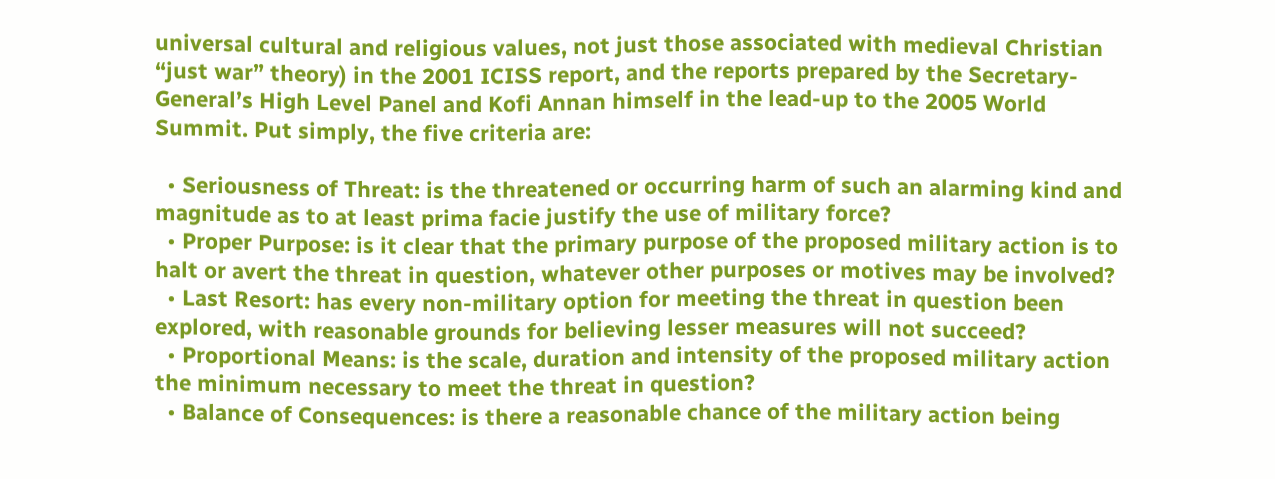universal cultural and religious values, not just those associated with medieval Christian “just war” theory) in the 2001 ICISS report, and the reports prepared by the Secretary-General’s High Level Panel and Kofi Annan himself in the lead-up to the 2005 World Summit. Put simply, the five criteria are:

  • Seriousness of Threat: is the threatened or occurring harm of such an alarming kind and magnitude as to at least prima facie justify the use of military force?
  • Proper Purpose: is it clear that the primary purpose of the proposed military action is to halt or avert the threat in question, whatever other purposes or motives may be involved?
  • Last Resort: has every non-military option for meeting the threat in question been explored, with reasonable grounds for believing lesser measures will not succeed?
  • Proportional Means: is the scale, duration and intensity of the proposed military action the minimum necessary to meet the threat in question?
  • Balance of Consequences: is there a reasonable chance of the military action being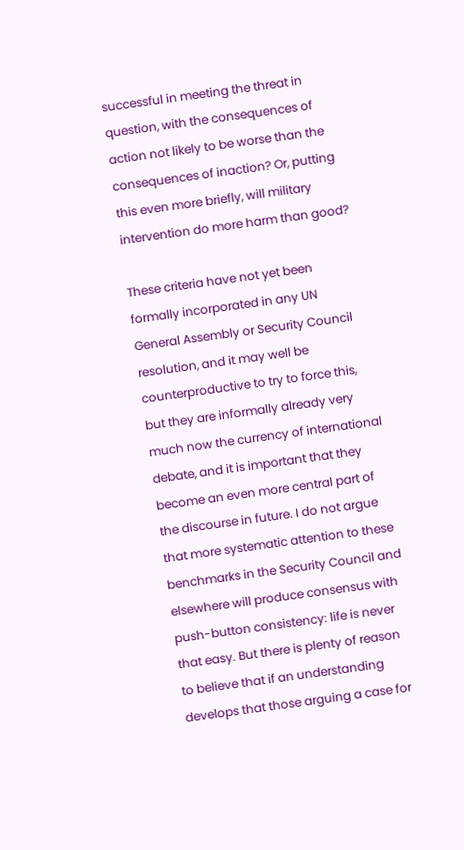successful in meeting the threat in question, with the consequences of action not likely to be worse than the consequences of inaction? Or, putting this even more briefly, will military intervention do more harm than good?

These criteria have not yet been formally incorporated in any UN General Assembly or Security Council resolution, and it may well be counterproductive to try to force this, but they are informally already very much now the currency of international debate, and it is important that they become an even more central part of the discourse in future. I do not argue that more systematic attention to these benchmarks in the Security Council and elsewhere will produce consensus with push-button consistency: life is never that easy. But there is plenty of reason to believe that if an understanding develops that those arguing a case for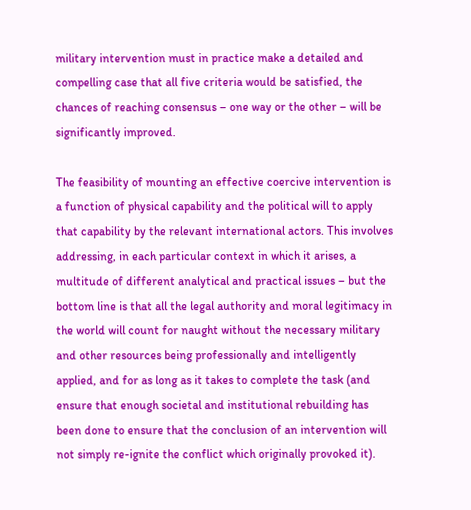military intervention must in practice make a detailed and compelling case that all five criteria would be satisfied, the chances of reaching consensus – one way or the other – will be significantly improved.

The feasibility of mounting an effective coercive intervention is a function of physical capability and the political will to apply that capability by the relevant international actors. This involves addressing, in each particular context in which it arises, a multitude of different analytical and practical issues – but the bottom line is that all the legal authority and moral legitimacy in the world will count for naught without the necessary military and other resources being professionally and intelligently applied, and for as long as it takes to complete the task (and ensure that enough societal and institutional rebuilding has been done to ensure that the conclusion of an intervention will not simply re-ignite the conflict which originally provoked it).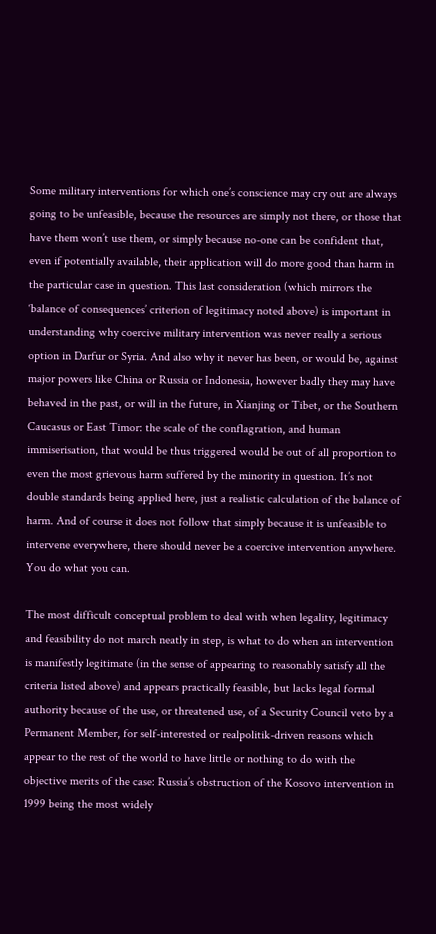Some military interventions for which one’s conscience may cry out are always going to be unfeasible, because the resources are simply not there, or those that have them won’t use them, or simply because no-one can be confident that, even if potentially available, their application will do more good than harm in the particular case in question. This last consideration (which mirrors the ‘balance of consequences’ criterion of legitimacy noted above) is important in understanding why coercive military intervention was never really a serious option in Darfur or Syria. And also why it never has been, or would be, against major powers like China or Russia or Indonesia, however badly they may have behaved in the past, or will in the future, in Xianjing or Tibet, or the Southern Caucasus or East Timor: the scale of the conflagration, and human immiserisation, that would be thus triggered would be out of all proportion to even the most grievous harm suffered by the minority in question. It’s not double standards being applied here, just a realistic calculation of the balance of harm. And of course it does not follow that simply because it is unfeasible to intervene everywhere, there should never be a coercive intervention anywhere. You do what you can.

The most difficult conceptual problem to deal with when legality, legitimacy and feasibility do not march neatly in step, is what to do when an intervention is manifestly legitimate (in the sense of appearing to reasonably satisfy all the criteria listed above) and appears practically feasible, but lacks legal formal authority because of the use, or threatened use, of a Security Council veto by a Permanent Member, for self-interested or realpolitik-driven reasons which appear to the rest of the world to have little or nothing to do with the objective merits of the case: Russia’s obstruction of the Kosovo intervention in 1999 being the most widely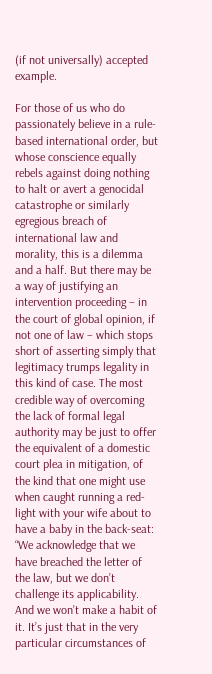(if not universally) accepted example.

For those of us who do passionately believe in a rule-based international order, but whose conscience equally rebels against doing nothing to halt or avert a genocidal catastrophe or similarly egregious breach of international law and morality, this is a dilemma and a half. But there may be a way of justifying an intervention proceeding – in the court of global opinion, if not one of law – which stops short of asserting simply that legitimacy trumps legality in this kind of case. The most credible way of overcoming the lack of formal legal authority may be just to offer the equivalent of a domestic court plea in mitigation, of the kind that one might use when caught running a red-light with your wife about to have a baby in the back-seat: “We acknowledge that we have breached the letter of the law, but we don’t challenge its applicability. And we won’t make a habit of it. It’s just that in the very particular circumstances of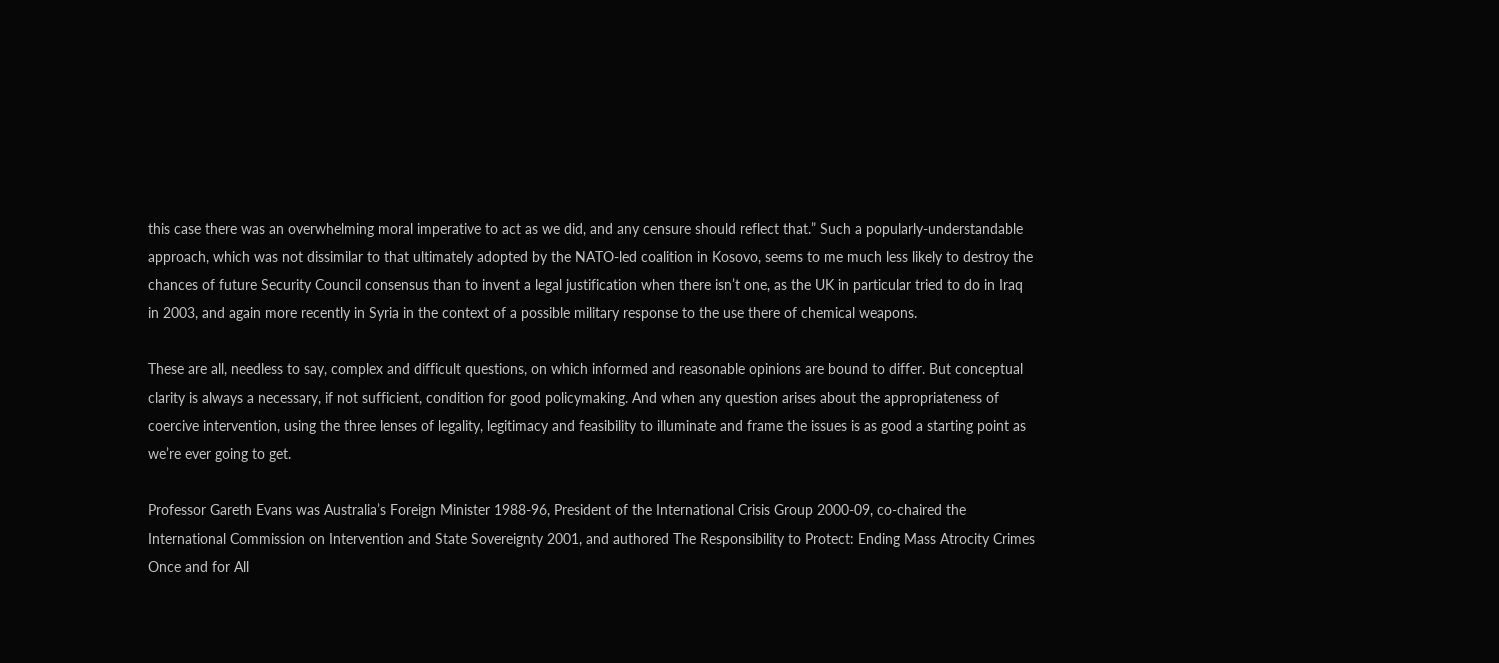this case there was an overwhelming moral imperative to act as we did, and any censure should reflect that.” Such a popularly-understandable approach, which was not dissimilar to that ultimately adopted by the NATO-led coalition in Kosovo, seems to me much less likely to destroy the chances of future Security Council consensus than to invent a legal justification when there isn’t one, as the UK in particular tried to do in Iraq in 2003, and again more recently in Syria in the context of a possible military response to the use there of chemical weapons.

These are all, needless to say, complex and difficult questions, on which informed and reasonable opinions are bound to differ. But conceptual clarity is always a necessary, if not sufficient, condition for good policymaking. And when any question arises about the appropriateness of coercive intervention, using the three lenses of legality, legitimacy and feasibility to illuminate and frame the issues is as good a starting point as we’re ever going to get.

Professor Gareth Evans was Australia’s Foreign Minister 1988-96, President of the International Crisis Group 2000-09, co-chaired the International Commission on Intervention and State Sovereignty 2001, and authored The Responsibility to Protect: Ending Mass Atrocity Crimes Once and for All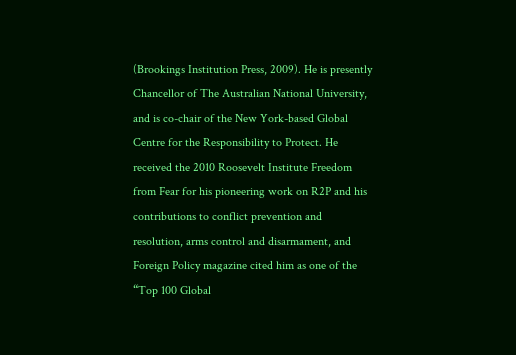(Brookings Institution Press, 2009). He is presently Chancellor of The Australian National University, and is co-chair of the New York-based Global Centre for the Responsibility to Protect. He received the 2010 Roosevelt Institute Freedom from Fear for his pioneering work on R2P and his contributions to conflict prevention and resolution, arms control and disarmament, and Foreign Policy magazine cited him as one of the “Top 100 Global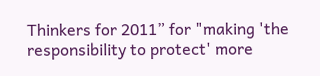Thinkers for 2011” for "making 'the responsibility to protect' more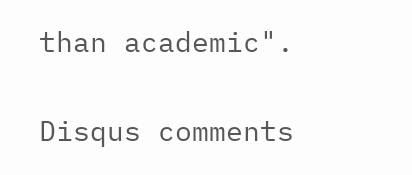than academic".

Disqus comments